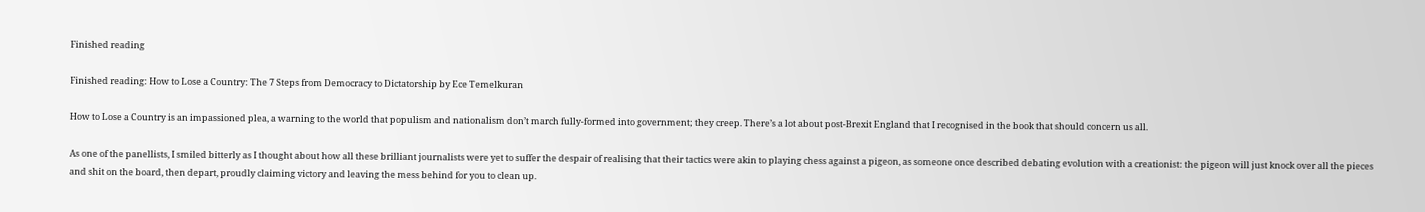Finished reading

Finished reading: How to Lose a Country: The 7 Steps from Democracy to Dictatorship by Ece Temelkuran

How to Lose a Country is an impassioned plea, a warning to the world that populism and nationalism don’t march fully-formed into government; they creep. There’s a lot about post-Brexit England that I recognised in the book that should concern us all.

As one of the panellists, I smiled bitterly as I thought about how all these brilliant journalists were yet to suffer the despair of realising that their tactics were akin to playing chess against a pigeon, as someone once described debating evolution with a creationist: the pigeon will just knock over all the pieces and shit on the board, then depart, proudly claiming victory and leaving the mess behind for you to clean up.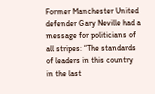Former Manchester United defender Gary Neville had a message for politicians of all stripes: “The standards of leaders in this country in the last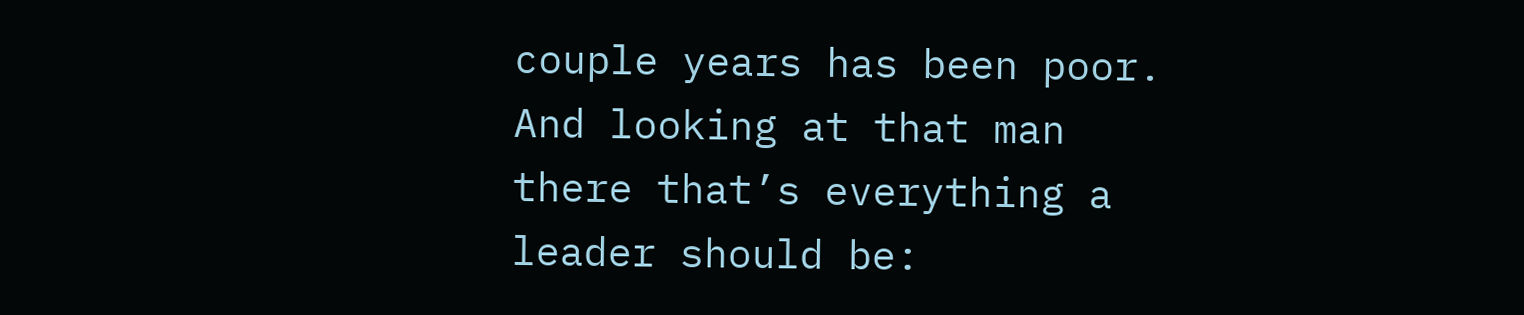couple years has been poor. And looking at that man there that’s everything a leader should be: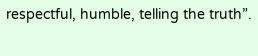respectful, humble, telling the truth”.